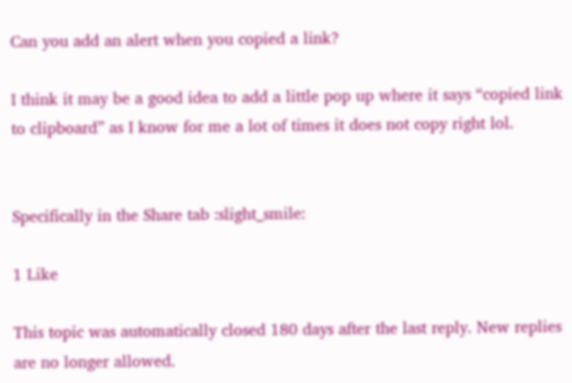Can you add an alert when you copied a link?

I think it may be a good idea to add a little pop up where it says “copied link to clipboard” as I know for me a lot of times it does not copy right lol.


Specifically in the Share tab :slight_smile:

1 Like

This topic was automatically closed 180 days after the last reply. New replies are no longer allowed.